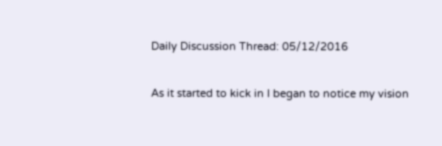Daily Discussion Thread: 05/12/2016

As it started to kick in I began to notice my vision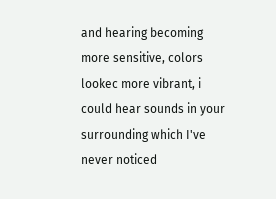and hearing becoming more sensitive, colors lookec more vibrant, i could hear sounds in your surrounding which I've never noticed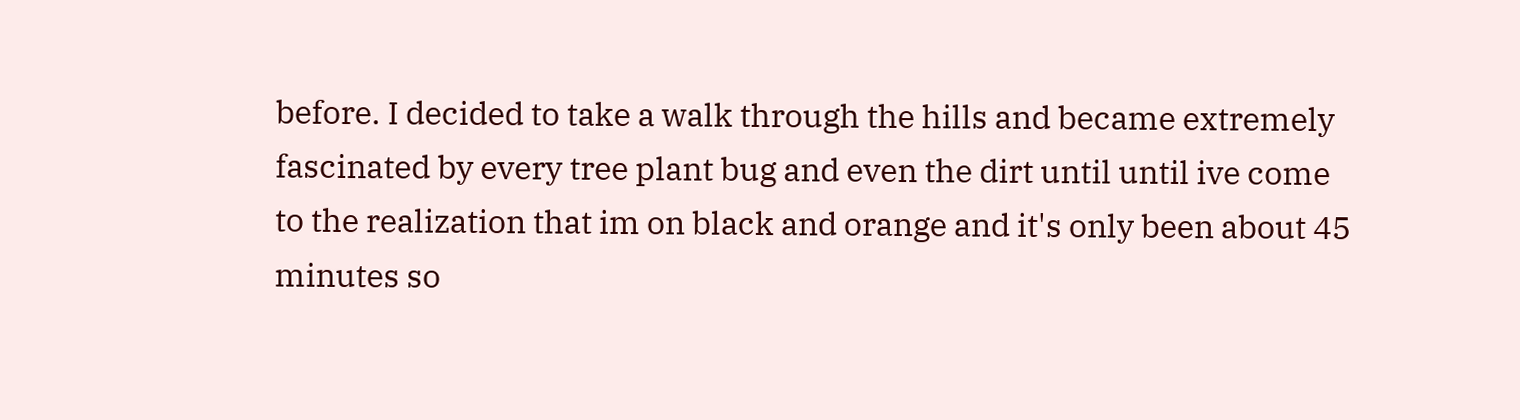before. I decided to take a walk through the hills and became extremely fascinated by every tree plant bug and even the dirt until until ive come to the realization that im on black and orange and it's only been about 45 minutes so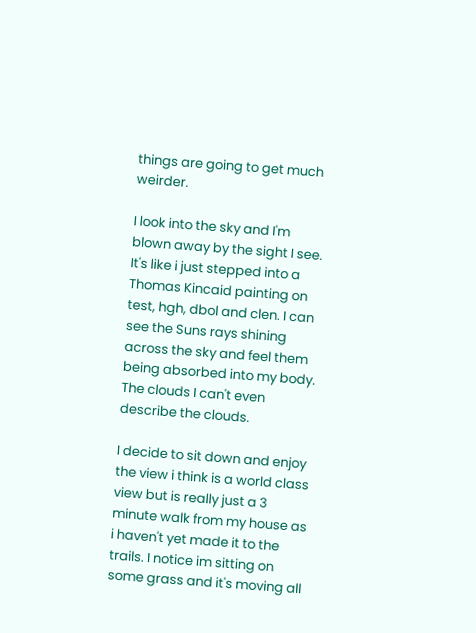things are going to get much weirder.

I look into the sky and I'm blown away by the sight I see. It's like i just stepped into a Thomas Kincaid painting on test, hgh, dbol and clen. I can see the Suns rays shining across the sky and feel them being absorbed into my body. The clouds I can't even describe the clouds.

I decide to sit down and enjoy the view i think is a world class view but is really just a 3 minute walk from my house as i haven't yet made it to the trails. I notice im sitting on some grass and it's moving all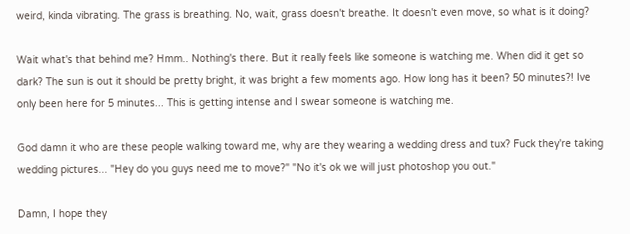weird, kinda vibrating. The grass is breathing. No, wait, grass doesn't breathe. It doesn't even move, so what is it doing?

Wait what's that behind me? Hmm.. Nothing's there. But it really feels like someone is watching me. When did it get so dark? The sun is out it should be pretty bright, it was bright a few moments ago. How long has it been? 50 minutes?! Ive only been here for 5 minutes... This is getting intense and I swear someone is watching me.

God damn it who are these people walking toward me, why are they wearing a wedding dress and tux? Fuck they're taking wedding pictures... "Hey do you guys need me to move?" "No it's ok we will just photoshop you out."

Damn, I hope they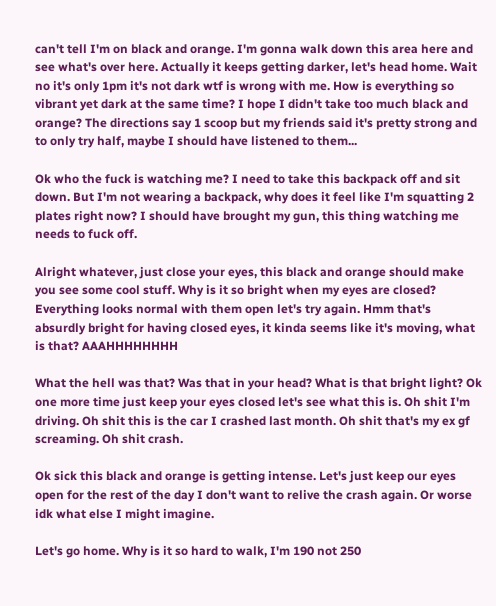can't tell I'm on black and orange. I'm gonna walk down this area here and see what's over here. Actually it keeps getting darker, let's head home. Wait no it's only 1pm it's not dark wtf is wrong with me. How is everything so vibrant yet dark at the same time? I hope I didn't take too much black and orange? The directions say 1 scoop but my friends said it's pretty strong and to only try half, maybe I should have listened to them...

Ok who the fuck is watching me? I need to take this backpack off and sit down. But I'm not wearing a backpack, why does it feel like I'm squatting 2 plates right now? I should have brought my gun, this thing watching me needs to fuck off.

Alright whatever, just close your eyes, this black and orange should make you see some cool stuff. Why is it so bright when my eyes are closed? Everything looks normal with them open let's try again. Hmm that's absurdly bright for having closed eyes, it kinda seems like it's moving, what is that? AAAHHHHHHHH

What the hell was that? Was that in your head? What is that bright light? Ok one more time just keep your eyes closed let's see what this is. Oh shit I'm driving. Oh shit this is the car I crashed last month. Oh shit that's my ex gf screaming. Oh shit crash.

Ok sick this black and orange is getting intense. Let's just keep our eyes open for the rest of the day I don't want to relive the crash again. Or worse idk what else I might imagine.

Let's go home. Why is it so hard to walk, I'm 190 not 250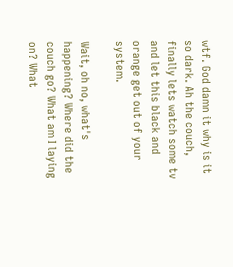wtf. God damn it why is it so dark. Ah the couch, finally lets watch some tv and let this black and orange get out of your system.

Wait, oh no, what's happening? Where did the couch go? What am I laying on? What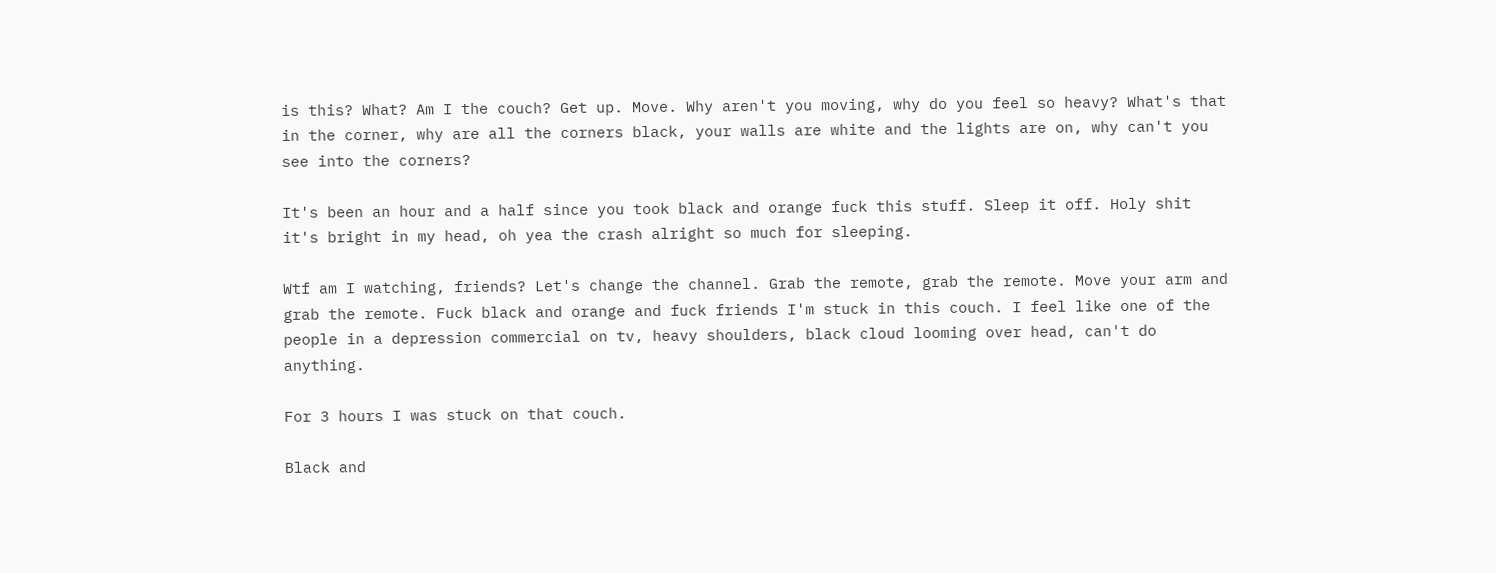is this? What? Am I the couch? Get up. Move. Why aren't you moving, why do you feel so heavy? What's that in the corner, why are all the corners black, your walls are white and the lights are on, why can't you see into the corners?

It's been an hour and a half since you took black and orange fuck this stuff. Sleep it off. Holy shit it's bright in my head, oh yea the crash alright so much for sleeping.

Wtf am I watching, friends? Let's change the channel. Grab the remote, grab the remote. Move your arm and grab the remote. Fuck black and orange and fuck friends I'm stuck in this couch. I feel like one of the people in a depression commercial on tv, heavy shoulders, black cloud looming over head, can't do anything.

For 3 hours I was stuck on that couch.

Black and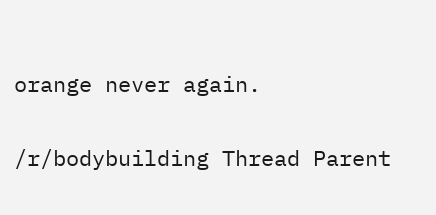orange never again.

/r/bodybuilding Thread Parent